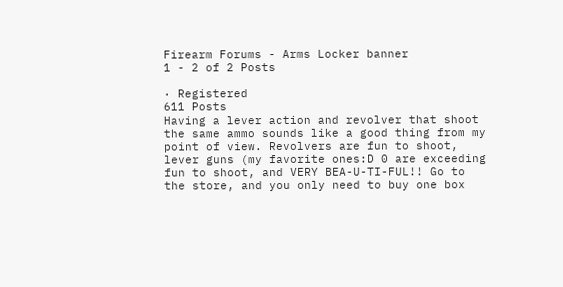Firearm Forums - Arms Locker banner
1 - 2 of 2 Posts

· Registered
611 Posts
Having a lever action and revolver that shoot the same ammo sounds like a good thing from my point of view. Revolvers are fun to shoot, lever guns (my favorite ones:D 0 are exceeding fun to shoot, and VERY BEA-U-TI-FUL!! Go to the store, and you only need to buy one box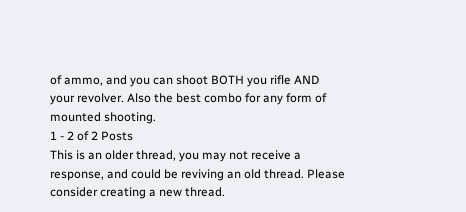of ammo, and you can shoot BOTH you rifle AND your revolver. Also the best combo for any form of mounted shooting.
1 - 2 of 2 Posts
This is an older thread, you may not receive a response, and could be reviving an old thread. Please consider creating a new thread.